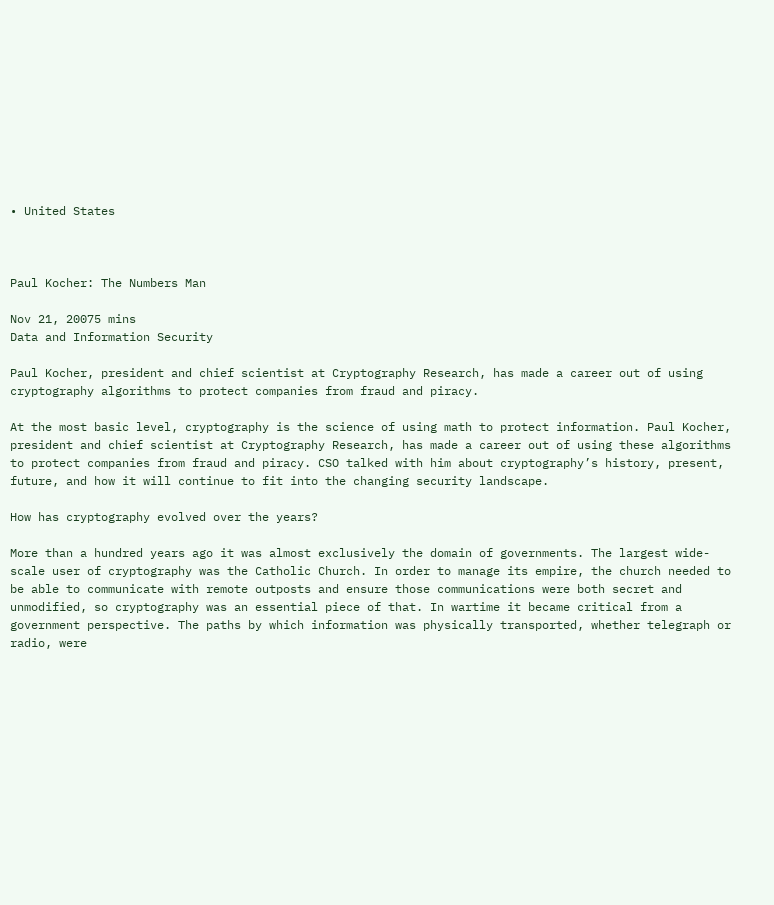• United States



Paul Kocher: The Numbers Man

Nov 21, 20075 mins
Data and Information Security

Paul Kocher, president and chief scientist at Cryptography Research, has made a career out of using cryptography algorithms to protect companies from fraud and piracy.

At the most basic level, cryptography is the science of using math to protect information. Paul Kocher, president and chief scientist at Cryptography Research, has made a career out of using these algorithms to protect companies from fraud and piracy. CSO talked with him about cryptography’s history, present, future, and how it will continue to fit into the changing security landscape.

How has cryptography evolved over the years?

More than a hundred years ago it was almost exclusively the domain of governments. The largest wide-scale user of cryptography was the Catholic Church. In order to manage its empire, the church needed to be able to communicate with remote outposts and ensure those communications were both secret and unmodified, so cryptography was an essential piece of that. In wartime it became critical from a government perspective. The paths by which information was physically transported, whether telegraph or radio, were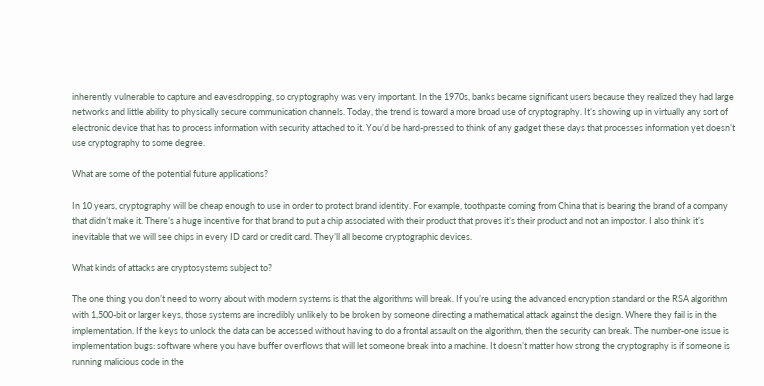inherently vulnerable to capture and eavesdropping, so cryptography was very important. In the 1970s, banks became significant users because they realized they had large networks and little ability to physically secure communication channels. Today, the trend is toward a more broad use of cryptography. It’s showing up in virtually any sort of electronic device that has to process information with security attached to it. You’d be hard-pressed to think of any gadget these days that processes information yet doesn’t use cryptography to some degree.

What are some of the potential future applications?

In 10 years, cryptography will be cheap enough to use in order to protect brand identity. For example, toothpaste coming from China that is bearing the brand of a company that didn’t make it. There’s a huge incentive for that brand to put a chip associated with their product that proves it’s their product and not an impostor. I also think it’s inevitable that we will see chips in every ID card or credit card. They’ll all become cryptographic devices.

What kinds of attacks are cryptosystems subject to?

The one thing you don’t need to worry about with modern systems is that the algorithms will break. If you’re using the advanced encryption standard or the RSA algorithm with 1,500-bit or larger keys, those systems are incredibly unlikely to be broken by someone directing a mathematical attack against the design. Where they fail is in the implementation. If the keys to unlock the data can be accessed without having to do a frontal assault on the algorithm, then the security can break. The number-one issue is implementation bugs: software where you have buffer overflows that will let someone break into a machine. It doesn’t matter how strong the cryptography is if someone is running malicious code in the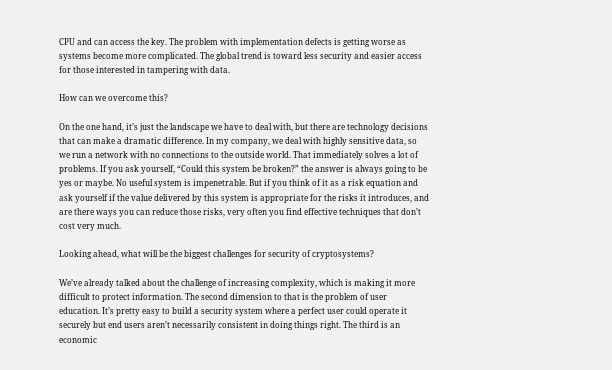CPU and can access the key. The problem with implementation defects is getting worse as systems become more complicated. The global trend is toward less security and easier access for those interested in tampering with data.

How can we overcome this?

On the one hand, it’s just the landscape we have to deal with, but there are technology decisions that can make a dramatic difference. In my company, we deal with highly sensitive data, so we run a network with no connections to the outside world. That immediately solves a lot of problems. If you ask yourself, “Could this system be broken?” the answer is always going to be yes or maybe. No useful system is impenetrable. But if you think of it as a risk equation and ask yourself if the value delivered by this system is appropriate for the risks it introduces, and are there ways you can reduce those risks, very often you find effective techniques that don’t cost very much.

Looking ahead, what will be the biggest challenges for security of cryptosystems?

We’ve already talked about the challenge of increasing complexity, which is making it more difficult to protect information. The second dimension to that is the problem of user education. It’s pretty easy to build a security system where a perfect user could operate it securely but end users aren’t necessarily consistent in doing things right. The third is an economic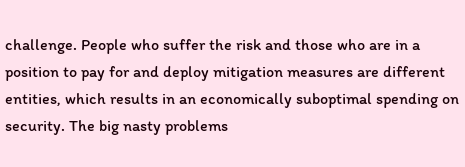challenge. People who suffer the risk and those who are in a position to pay for and deploy mitigation measures are different entities, which results in an economically suboptimal spending on security. The big nasty problems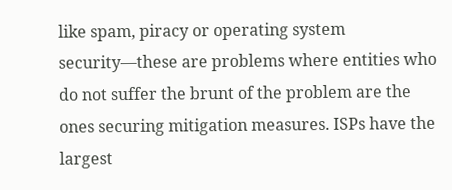like spam, piracy or operating system security—these are problems where entities who do not suffer the brunt of the problem are the ones securing mitigation measures. ISPs have the largest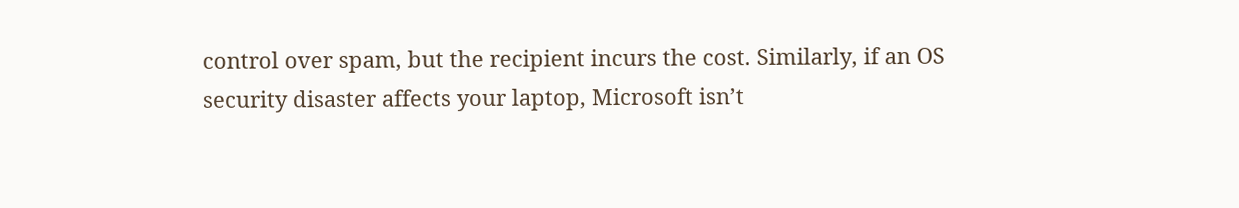control over spam, but the recipient incurs the cost. Similarly, if an OS security disaster affects your laptop, Microsoft isn’t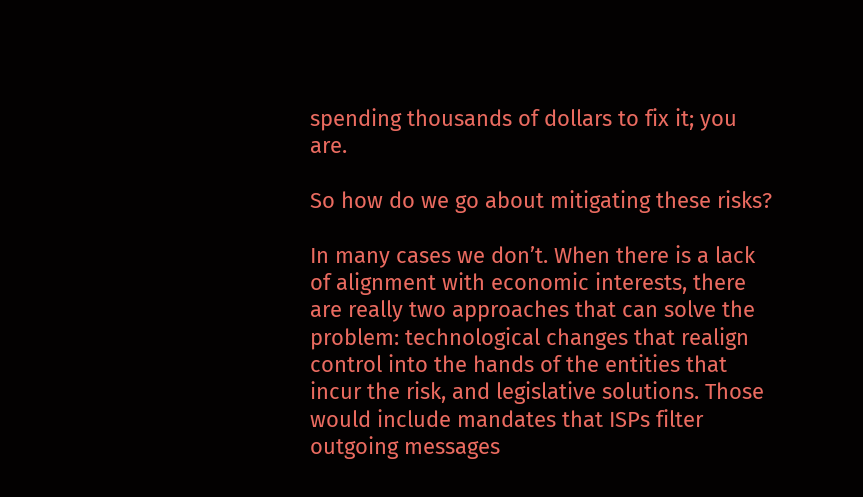spending thousands of dollars to fix it; you are.

So how do we go about mitigating these risks?

In many cases we don’t. When there is a lack of alignment with economic interests, there are really two approaches that can solve the problem: technological changes that realign control into the hands of the entities that incur the risk, and legislative solutions. Those would include mandates that ISPs filter outgoing messages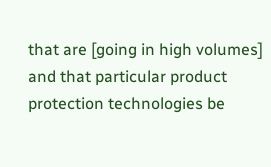that are [going in high volumes] and that particular product protection technologies be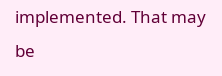implemented. That may be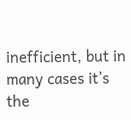inefficient, but in many cases it’s the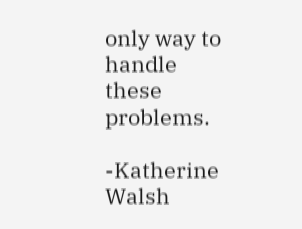only way to handle these problems.

-Katherine Walsh